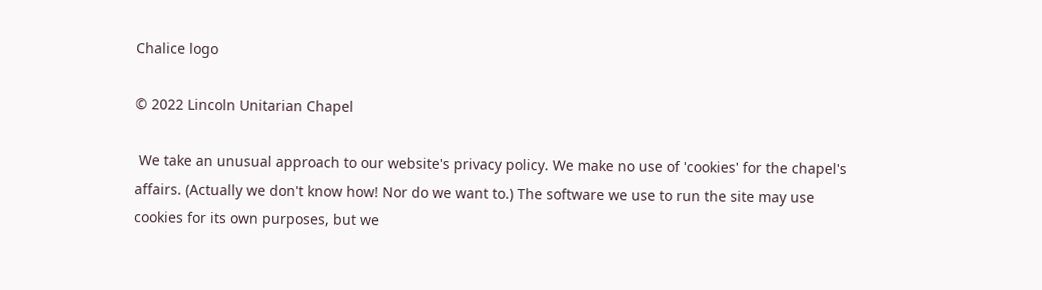Chalice logo

© 2022 Lincoln Unitarian Chapel

 We take an unusual approach to our website's privacy policy. We make no use of 'cookies' for the chapel's affairs. (Actually we don't know how! Nor do we want to.) The software we use to run the site may use cookies for its own purposes, but we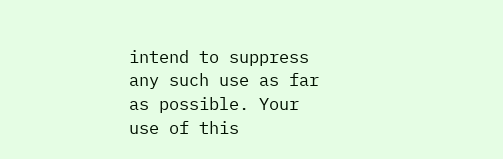intend to suppress any such use as far as possible. Your use of this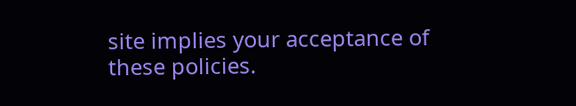site implies your acceptance of these policies.